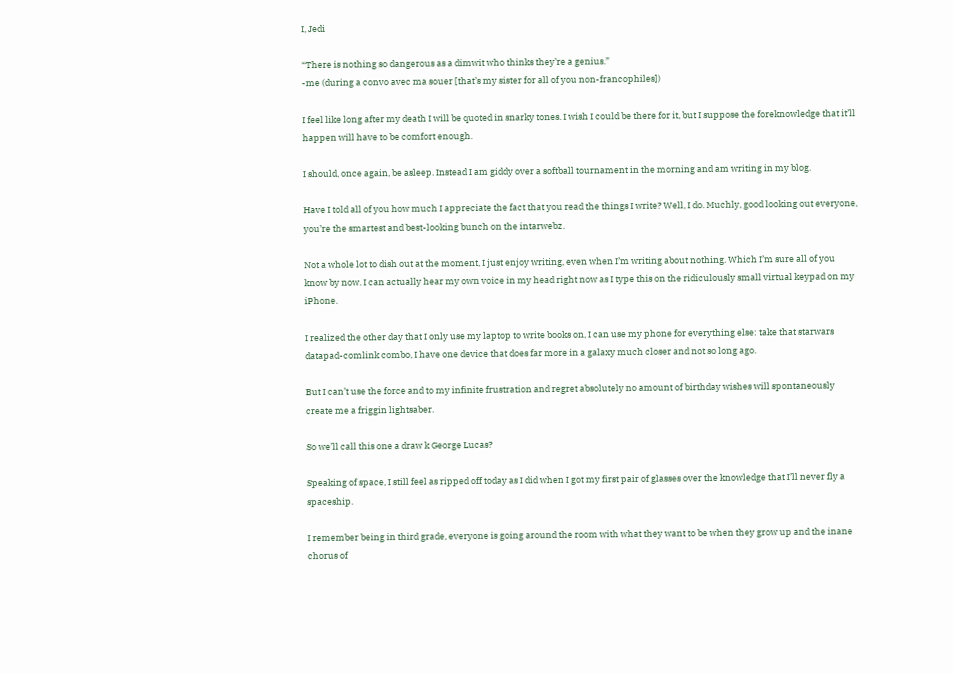I, Jedi

“There is nothing so dangerous as a dimwit who thinks they’re a genius.”
-me (during a convo avec ma souer [that’s my sister for all of you non-francophiles])

I feel like long after my death I will be quoted in snarky tones. I wish I could be there for it, but I suppose the foreknowledge that it’ll happen will have to be comfort enough.

I should, once again, be asleep. Instead I am giddy over a softball tournament in the morning and am writing in my blog.

Have I told all of you how much I appreciate the fact that you read the things I write? Well, I do. Muchly, good looking out everyone, you’re the smartest and best-looking bunch on the intarwebz.

Not a whole lot to dish out at the moment, I just enjoy writing, even when I’m writing about nothing. Which I’m sure all of you know by now. I can actually hear my own voice in my head right now as I type this on the ridiculously small virtual keypad on my iPhone.

I realized the other day that I only use my laptop to write books on, I can use my phone for everything else: take that starwars datapad-comlink combo, I have one device that does far more in a galaxy much closer and not so long ago.

But I can’t use the force and to my infinite frustration and regret absolutely no amount of birthday wishes will spontaneously create me a friggin lightsaber.

So we’ll call this one a draw k George Lucas?

Speaking of space, I still feel as ripped off today as I did when I got my first pair of glasses over the knowledge that I’ll never fly a spaceship.

I remember being in third grade, everyone is going around the room with what they want to be when they grow up and the inane chorus of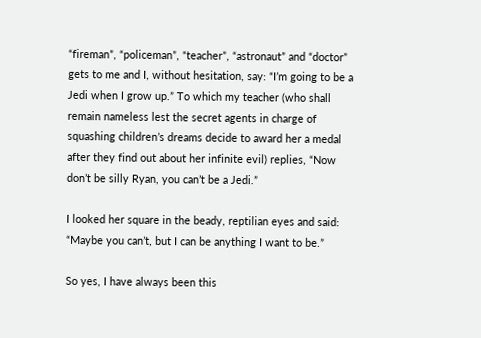“fireman”, “policeman”, “teacher”, “astronaut” and “doctor” gets to me and I, without hesitation, say: “I’m going to be a Jedi when I grow up.” To which my teacher (who shall remain nameless lest the secret agents in charge of squashing children’s dreams decide to award her a medal after they find out about her infinite evil) replies, “Now don’t be silly Ryan, you can’t be a Jedi.”

I looked her square in the beady, reptilian eyes and said: “Maybe you can’t, but I can be anything I want to be.”

So yes, I have always been this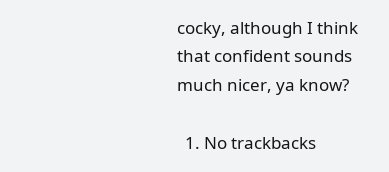cocky, although I think that confident sounds much nicer, ya know?

  1. No trackbacks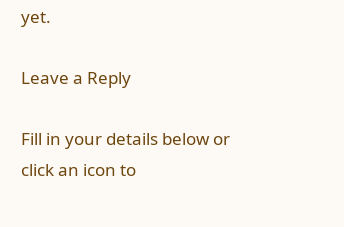yet.

Leave a Reply

Fill in your details below or click an icon to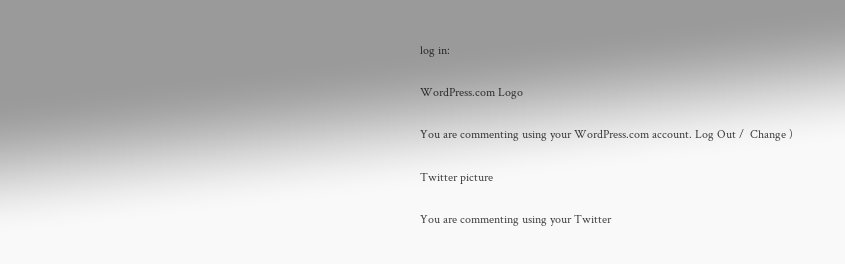log in:

WordPress.com Logo

You are commenting using your WordPress.com account. Log Out /  Change )

Twitter picture

You are commenting using your Twitter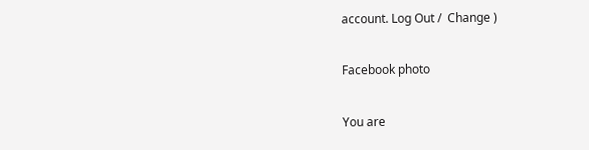account. Log Out /  Change )

Facebook photo

You are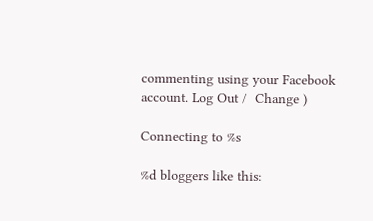commenting using your Facebook account. Log Out /  Change )

Connecting to %s

%d bloggers like this: